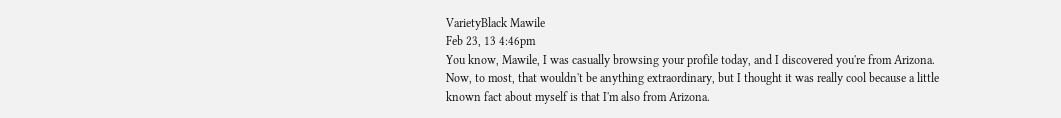VarietyBlack Mawile
Feb 23, 13 4:46pm
You know, Mawile, I was casually browsing your profile today, and I discovered you're from Arizona. Now, to most, that wouldn't be anything extraordinary, but I thought it was really cool because a little known fact about myself is that I'm also from Arizona.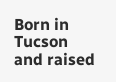Born in Tucson and raised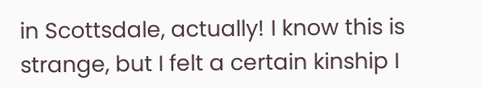in Scottsdale, actually! I know this is strange, but I felt a certain kinship I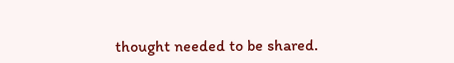thought needed to be shared.